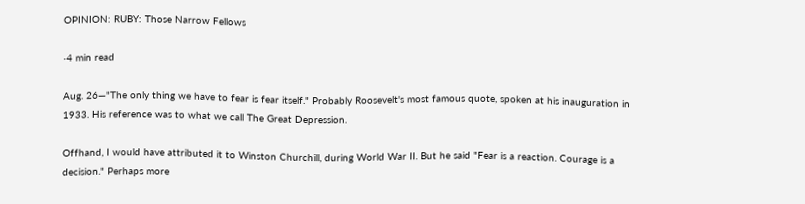OPINION: RUBY: Those Narrow Fellows

·4 min read

Aug. 26—"The only thing we have to fear is fear itself." Probably Roosevelt's most famous quote, spoken at his inauguration in 1933. His reference was to what we call The Great Depression.

Offhand, I would have attributed it to Winston Churchill, during World War II. But he said "Fear is a reaction. Courage is a decision." Perhaps more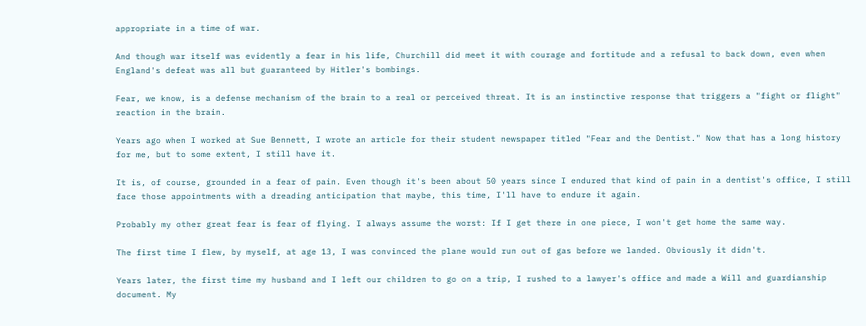appropriate in a time of war.

And though war itself was evidently a fear in his life, Churchill did meet it with courage and fortitude and a refusal to back down, even when England's defeat was all but guaranteed by Hitler's bombings.

Fear, we know, is a defense mechanism of the brain to a real or perceived threat. It is an instinctive response that triggers a "fight or flight" reaction in the brain.

Years ago when I worked at Sue Bennett, I wrote an article for their student newspaper titled "Fear and the Dentist." Now that has a long history for me, but to some extent, I still have it.

It is, of course, grounded in a fear of pain. Even though it's been about 50 years since I endured that kind of pain in a dentist's office, I still face those appointments with a dreading anticipation that maybe, this time, I'll have to endure it again.

Probably my other great fear is fear of flying. I always assume the worst: If I get there in one piece, I won't get home the same way.

The first time I flew, by myself, at age 13, I was convinced the plane would run out of gas before we landed. Obviously it didn't.

Years later, the first time my husband and I left our children to go on a trip, I rushed to a lawyer's office and made a Will and guardianship document. My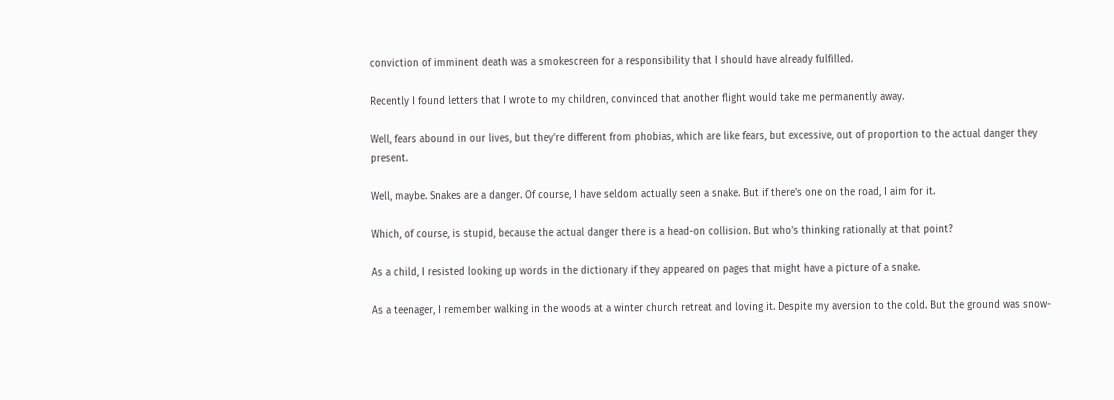conviction of imminent death was a smokescreen for a responsibility that I should have already fulfilled.

Recently I found letters that I wrote to my children, convinced that another flight would take me permanently away.

Well, fears abound in our lives, but they're different from phobias, which are like fears, but excessive, out of proportion to the actual danger they present.

Well, maybe. Snakes are a danger. Of course, I have seldom actually seen a snake. But if there's one on the road, I aim for it.

Which, of course, is stupid, because the actual danger there is a head-on collision. But who's thinking rationally at that point?

As a child, I resisted looking up words in the dictionary if they appeared on pages that might have a picture of a snake.

As a teenager, I remember walking in the woods at a winter church retreat and loving it. Despite my aversion to the cold. But the ground was snow-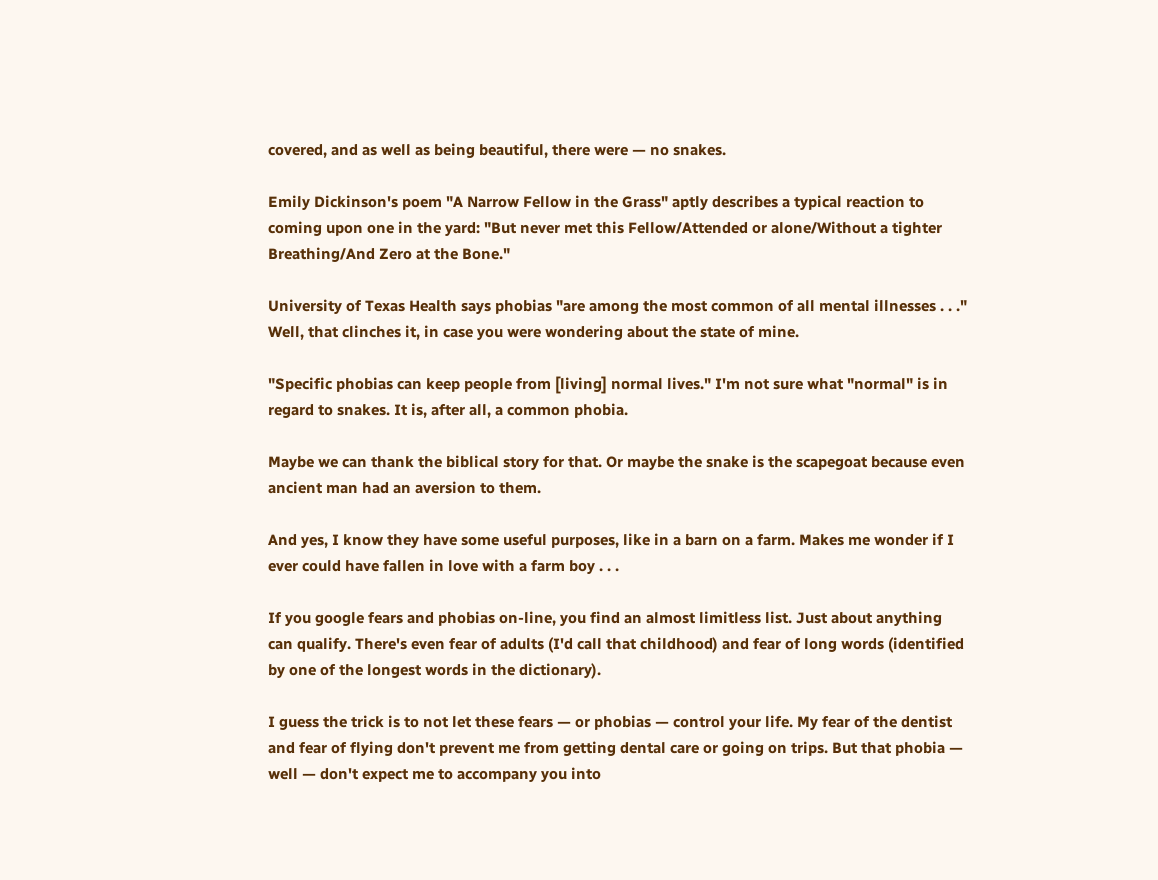covered, and as well as being beautiful, there were — no snakes.

Emily Dickinson's poem "A Narrow Fellow in the Grass" aptly describes a typical reaction to coming upon one in the yard: "But never met this Fellow/Attended or alone/Without a tighter Breathing/And Zero at the Bone."

University of Texas Health says phobias "are among the most common of all mental illnesses . . ." Well, that clinches it, in case you were wondering about the state of mine.

"Specific phobias can keep people from [living] normal lives." I'm not sure what "normal" is in regard to snakes. It is, after all, a common phobia.

Maybe we can thank the biblical story for that. Or maybe the snake is the scapegoat because even ancient man had an aversion to them.

And yes, I know they have some useful purposes, like in a barn on a farm. Makes me wonder if I ever could have fallen in love with a farm boy . . .

If you google fears and phobias on-line, you find an almost limitless list. Just about anything can qualify. There's even fear of adults (I'd call that childhood) and fear of long words (identified by one of the longest words in the dictionary).

I guess the trick is to not let these fears — or phobias — control your life. My fear of the dentist and fear of flying don't prevent me from getting dental care or going on trips. But that phobia — well — don't expect me to accompany you into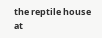the reptile house at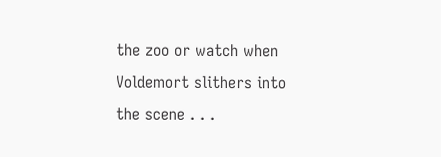the zoo or watch when Voldemort slithers into the scene . . .